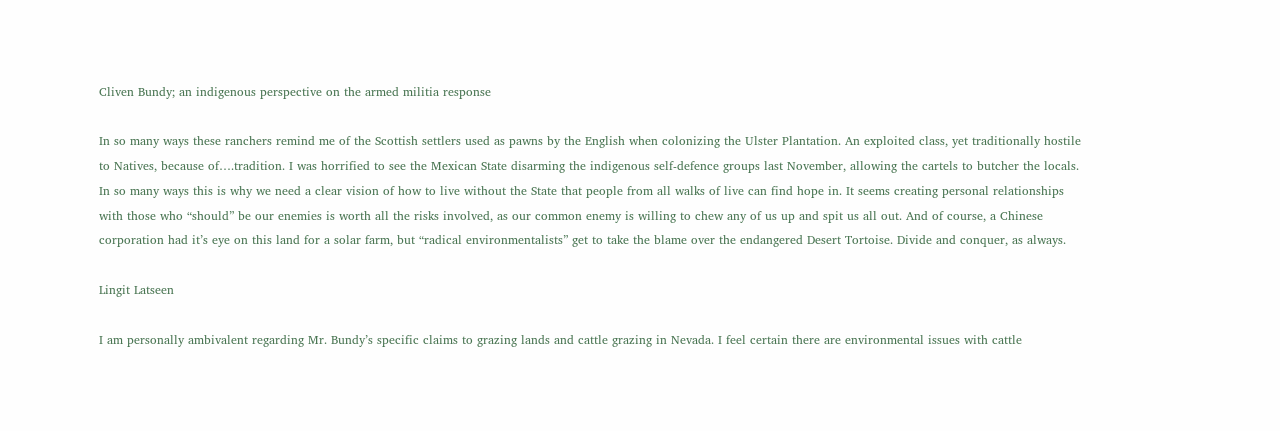Cliven Bundy; an indigenous perspective on the armed militia response

In so many ways these ranchers remind me of the Scottish settlers used as pawns by the English when colonizing the Ulster Plantation. An exploited class, yet traditionally hostile to Natives, because of….tradition. I was horrified to see the Mexican State disarming the indigenous self-defence groups last November, allowing the cartels to butcher the locals. In so many ways this is why we need a clear vision of how to live without the State that people from all walks of live can find hope in. It seems creating personal relationships with those who “should” be our enemies is worth all the risks involved, as our common enemy is willing to chew any of us up and spit us all out. And of course, a Chinese corporation had it’s eye on this land for a solar farm, but “radical environmentalists” get to take the blame over the endangered Desert Tortoise. Divide and conquer, as always.

Lingit Latseen

I am personally ambivalent regarding Mr. Bundy’s specific claims to grazing lands and cattle grazing in Nevada. I feel certain there are environmental issues with cattle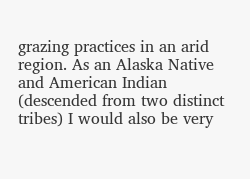grazing practices in an arid region. As an Alaska Native and American Indian (descended from two distinct tribes) I would also be very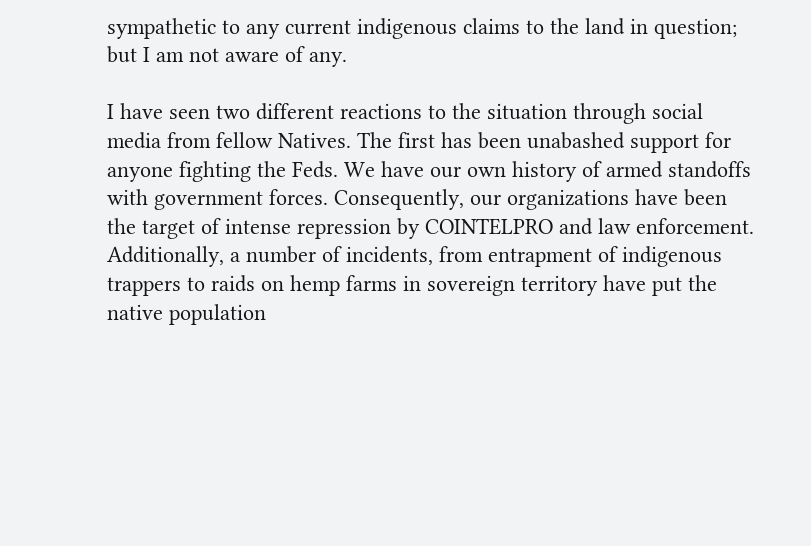sympathetic to any current indigenous claims to the land in question; but I am not aware of any.

I have seen two different reactions to the situation through social media from fellow Natives. The first has been unabashed support for anyone fighting the Feds. We have our own history of armed standoffs with government forces. Consequently, our organizations have been the target of intense repression by COINTELPRO and law enforcement. Additionally, a number of incidents, from entrapment of indigenous trappers to raids on hemp farms in sovereign territory have put the native population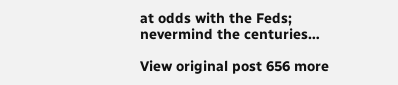at odds with the Feds; nevermind the centuries…

View original post 656 more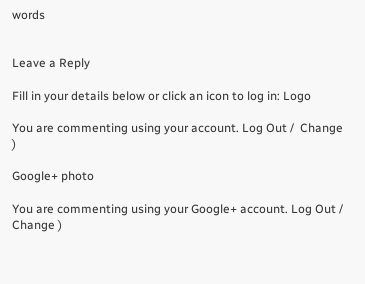words


Leave a Reply

Fill in your details below or click an icon to log in: Logo

You are commenting using your account. Log Out /  Change )

Google+ photo

You are commenting using your Google+ account. Log Out /  Change )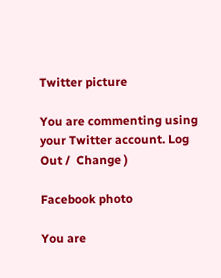Twitter picture

You are commenting using your Twitter account. Log Out /  Change )

Facebook photo

You are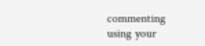commenting using your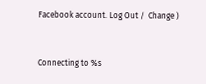Facebook account. Log Out /  Change )


Connecting to %s